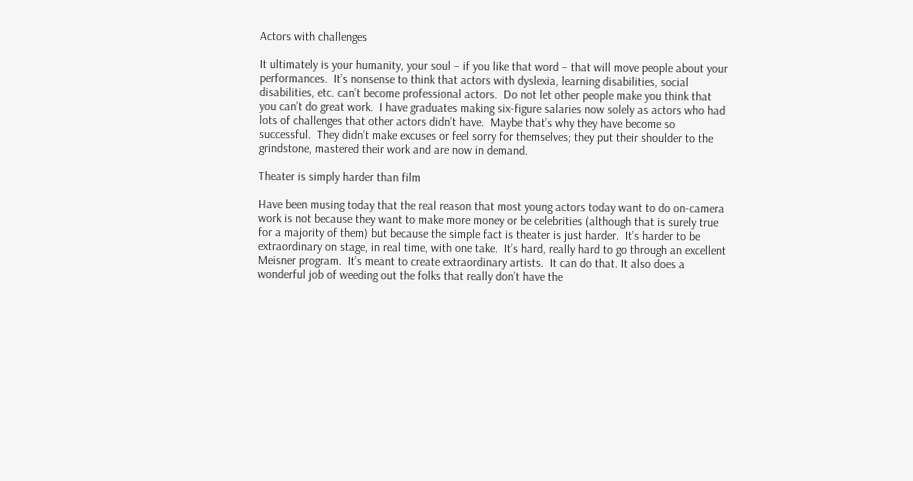Actors with challenges

It ultimately is your humanity, your soul – if you like that word – that will move people about your performances.  It’s nonsense to think that actors with dyslexia, learning disabilities, social disabilities, etc. can’t become professional actors.  Do not let other people make you think that you can’t do great work.  I have graduates making six-figure salaries now solely as actors who had lots of challenges that other actors didn’t have.  Maybe that’s why they have become so successful.  They didn’t make excuses or feel sorry for themselves; they put their shoulder to the grindstone, mastered their work and are now in demand.

Theater is simply harder than film

Have been musing today that the real reason that most young actors today want to do on-camera work is not because they want to make more money or be celebrities (although that is surely true for a majority of them) but because the simple fact is theater is just harder.  It’s harder to be extraordinary on stage, in real time, with one take.  It’s hard, really hard to go through an excellent Meisner program.  It’s meant to create extraordinary artists.  It can do that. It also does a wonderful job of weeding out the folks that really don’t have the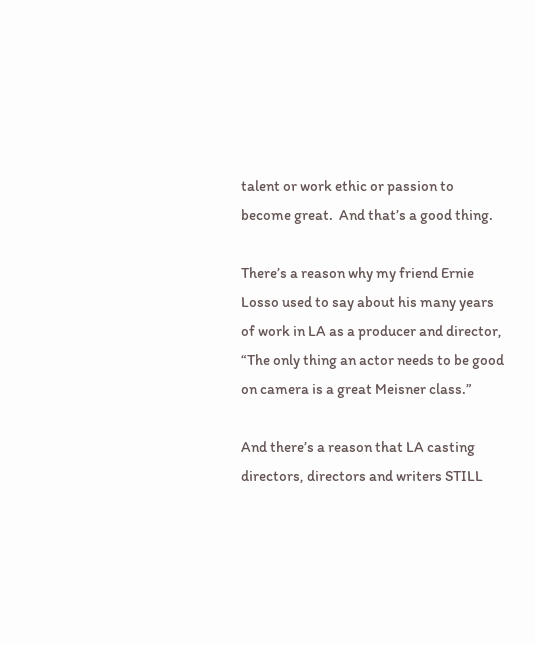talent or work ethic or passion to become great.  And that’s a good thing.

There’s a reason why my friend Ernie Losso used to say about his many years of work in LA as a producer and director, “The only thing an actor needs to be good on camera is a great Meisner class.”

And there’s a reason that LA casting directors, directors and writers STILL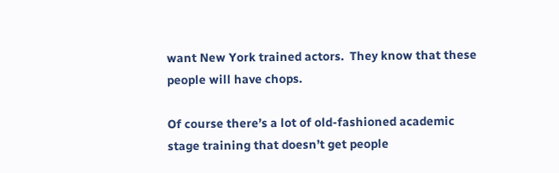want New York trained actors.  They know that these people will have chops.

Of course there’s a lot of old-fashioned academic stage training that doesn’t get people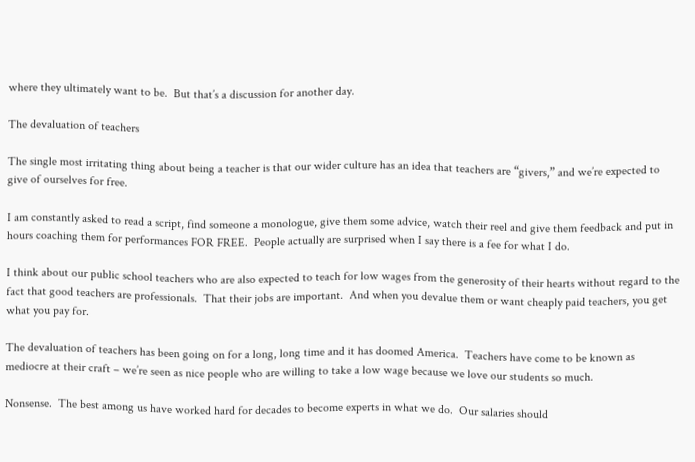where they ultimately want to be.  But that’s a discussion for another day.

The devaluation of teachers

The single most irritating thing about being a teacher is that our wider culture has an idea that teachers are “givers,” and we’re expected to give of ourselves for free.

I am constantly asked to read a script, find someone a monologue, give them some advice, watch their reel and give them feedback and put in hours coaching them for performances FOR FREE.  People actually are surprised when I say there is a fee for what I do.

I think about our public school teachers who are also expected to teach for low wages from the generosity of their hearts without regard to the fact that good teachers are professionals.  That their jobs are important.  And when you devalue them or want cheaply paid teachers, you get what you pay for.

The devaluation of teachers has been going on for a long, long time and it has doomed America.  Teachers have come to be known as mediocre at their craft – we’re seen as nice people who are willing to take a low wage because we love our students so much.

Nonsense.  The best among us have worked hard for decades to become experts in what we do.  Our salaries should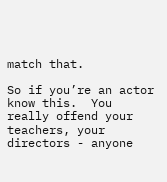match that.

So if you’re an actor know this.  You really offend your teachers, your directors - anyone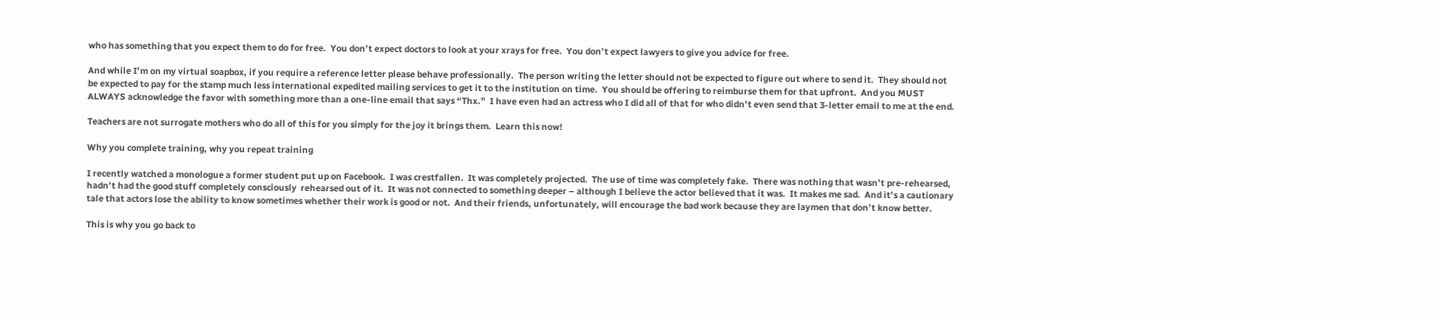who has something that you expect them to do for free.  You don’t expect doctors to look at your xrays for free.  You don’t expect lawyers to give you advice for free.

And while I’m on my virtual soapbox, if you require a reference letter please behave professionally.  The person writing the letter should not be expected to figure out where to send it.  They should not be expected to pay for the stamp much less international expedited mailing services to get it to the institution on time.  You should be offering to reimburse them for that upfront.  And you MUST ALWAYS acknowledge the favor with something more than a one-line email that says “Thx.”  I have even had an actress who I did all of that for who didn’t even send that 3-letter email to me at the end.

Teachers are not surrogate mothers who do all of this for you simply for the joy it brings them.  Learn this now!

Why you complete training, why you repeat training

I recently watched a monologue a former student put up on Facebook.  I was crestfallen.  It was completely projected.  The use of time was completely fake.  There was nothing that wasn’t pre-rehearsed, hadn’t had the good stuff completely consciously  rehearsed out of it.  It was not connected to something deeper – although I believe the actor believed that it was.  It makes me sad.  And it’s a cautionary tale that actors lose the ability to know sometimes whether their work is good or not.  And their friends, unfortunately, will encourage the bad work because they are laymen that don’t know better.

This is why you go back to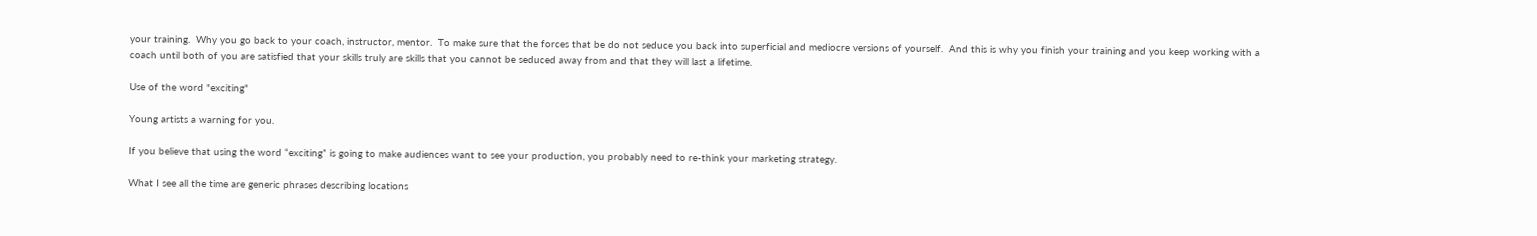your training.  Why you go back to your coach, instructor, mentor.  To make sure that the forces that be do not seduce you back into superficial and mediocre versions of yourself.  And this is why you finish your training and you keep working with a coach until both of you are satisfied that your skills truly are skills that you cannot be seduced away from and that they will last a lifetime.

Use of the word "exciting"

Young artists a warning for you.

If you believe that using the word “exciting” is going to make audiences want to see your production, you probably need to re-think your marketing strategy.

What I see all the time are generic phrases describing locations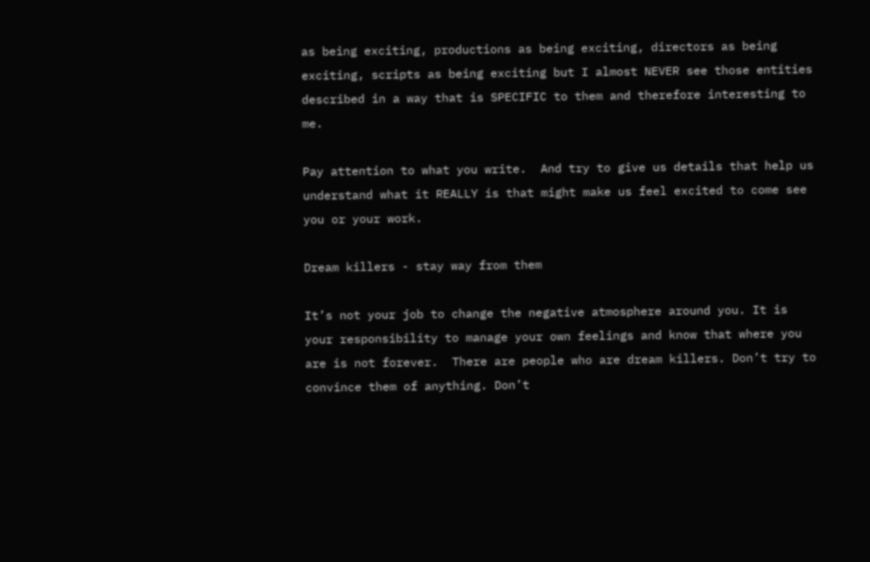as being exciting, productions as being exciting, directors as being exciting, scripts as being exciting but I almost NEVER see those entities described in a way that is SPECIFIC to them and therefore interesting to me.

Pay attention to what you write.  And try to give us details that help us understand what it REALLY is that might make us feel excited to come see you or your work.

Dream killers - stay way from them

It’s not your job to change the negative atmosphere around you. It is your responsibility to manage your own feelings and know that where you are is not forever.  There are people who are dream killers. Don’t try to convince them of anything. Don’t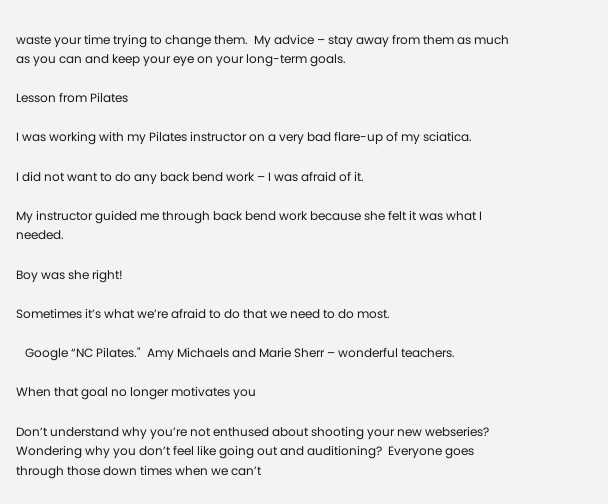waste your time trying to change them.  My advice – stay away from them as much as you can and keep your eye on your long-term goals.

Lesson from Pilates

I was working with my Pilates instructor on a very bad flare-up of my sciatica.

I did not want to do any back bend work – I was afraid of it.

My instructor guided me through back bend work because she felt it was what I needed.

Boy was she right!

Sometimes it’s what we’re afraid to do that we need to do most.

   Google “NC Pilates."  Amy Michaels and Marie Sherr – wonderful teachers.

When that goal no longer motivates you

Don’t understand why you’re not enthused about shooting your new webseries?  Wondering why you don’t feel like going out and auditioning?  Everyone goes through those down times when we can’t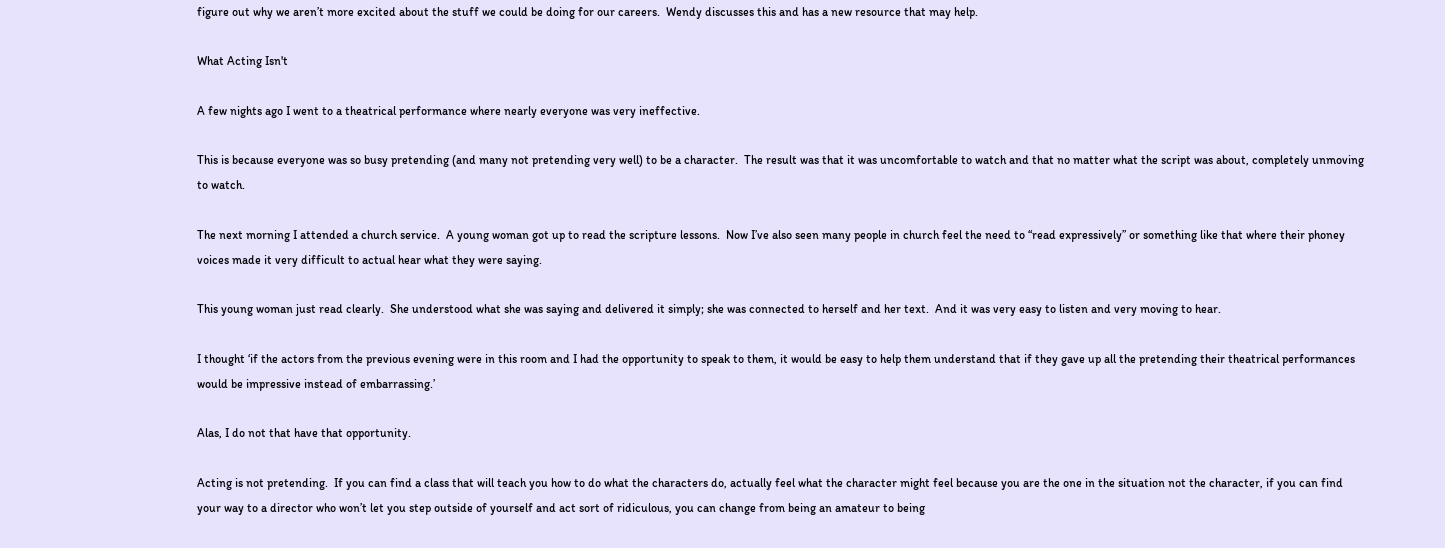figure out why we aren’t more excited about the stuff we could be doing for our careers.  Wendy discusses this and has a new resource that may help.

What Acting Isn't

A few nights ago I went to a theatrical performance where nearly everyone was very ineffective.

This is because everyone was so busy pretending (and many not pretending very well) to be a character.  The result was that it was uncomfortable to watch and that no matter what the script was about, completely unmoving to watch.

The next morning I attended a church service.  A young woman got up to read the scripture lessons.  Now I’ve also seen many people in church feel the need to “read expressively” or something like that where their phoney voices made it very difficult to actual hear what they were saying.

This young woman just read clearly.  She understood what she was saying and delivered it simply; she was connected to herself and her text.  And it was very easy to listen and very moving to hear.

I thought ‘if the actors from the previous evening were in this room and I had the opportunity to speak to them, it would be easy to help them understand that if they gave up all the pretending their theatrical performances would be impressive instead of embarrassing.’

Alas, I do not that have that opportunity.

Acting is not pretending.  If you can find a class that will teach you how to do what the characters do, actually feel what the character might feel because you are the one in the situation not the character, if you can find your way to a director who won’t let you step outside of yourself and act sort of ridiculous, you can change from being an amateur to being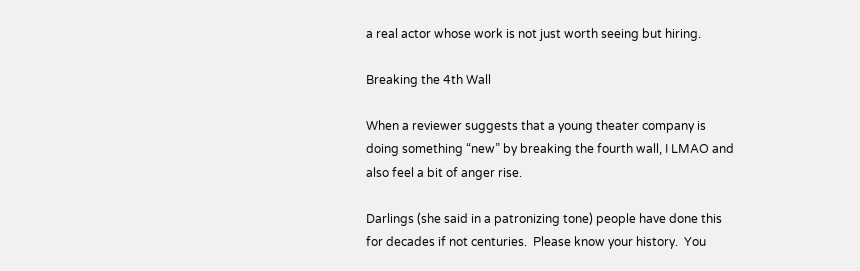a real actor whose work is not just worth seeing but hiring.

Breaking the 4th Wall

When a reviewer suggests that a young theater company is doing something “new” by breaking the fourth wall, I LMAO and also feel a bit of anger rise.

Darlings (she said in a patronizing tone) people have done this for decades if not centuries.  Please know your history.  You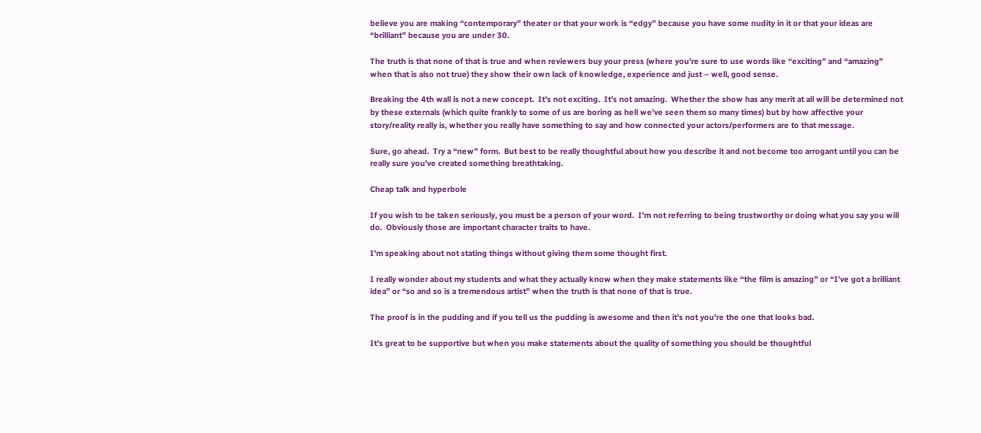believe you are making “contemporary” theater or that your work is “edgy” because you have some nudity in it or that your ideas are “brilliant” because you are under 30.

The truth is that none of that is true and when reviewers buy your press (where you’re sure to use words like “exciting” and “amazing” when that is also not true) they show their own lack of knowledge, experience and just – well, good sense.

Breaking the 4th wall is not a new concept.  It’s not exciting.  It’s not amazing.  Whether the show has any merit at all will be determined not by these externals (which quite frankly to some of us are boring as hell we’ve seen them so many times) but by how affective your story/reality really is, whether you really have something to say and how connected your actors/performers are to that message.

Sure, go ahead.  Try a “new” form.  But best to be really thoughtful about how you describe it and not become too arrogant until you can be really sure you’ve created something breathtaking.

Cheap talk and hyperbole

If you wish to be taken seriously, you must be a person of your word.  I’m not referring to being trustworthy or doing what you say you will do.  Obviously those are important character traits to have.

I’m speaking about not stating things without giving them some thought first.

I really wonder about my students and what they actually know when they make statements like “the film is amazing” or “I’ve got a brilliant idea” or “so and so is a tremendous artist” when the truth is that none of that is true.

The proof is in the pudding and if you tell us the pudding is awesome and then it’s not you’re the one that looks bad.

It’s great to be supportive but when you make statements about the quality of something you should be thoughtful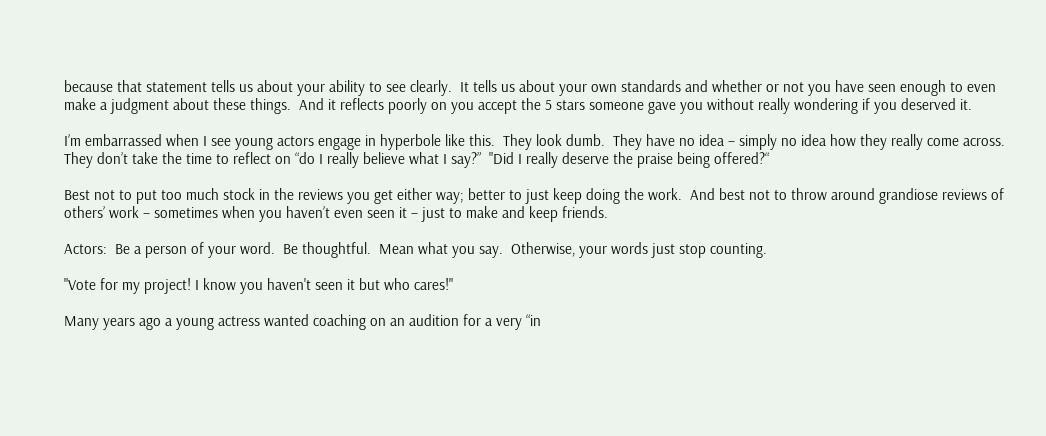because that statement tells us about your ability to see clearly.  It tells us about your own standards and whether or not you have seen enough to even make a judgment about these things.  And it reflects poorly on you accept the 5 stars someone gave you without really wondering if you deserved it.

I’m embarrassed when I see young actors engage in hyperbole like this.  They look dumb.  They have no idea – simply no idea how they really come across.  They don’t take the time to reflect on “do I really believe what I say?”  "Did I really deserve the praise being offered?“

Best not to put too much stock in the reviews you get either way; better to just keep doing the work.  And best not to throw around grandiose reviews of others’ work – sometimes when you haven’t even seen it – just to make and keep friends.

Actors:  Be a person of your word.  Be thoughtful.  Mean what you say.  Otherwise, your words just stop counting.

"Vote for my project! I know you haven't seen it but who cares!"

Many years ago a young actress wanted coaching on an audition for a very “in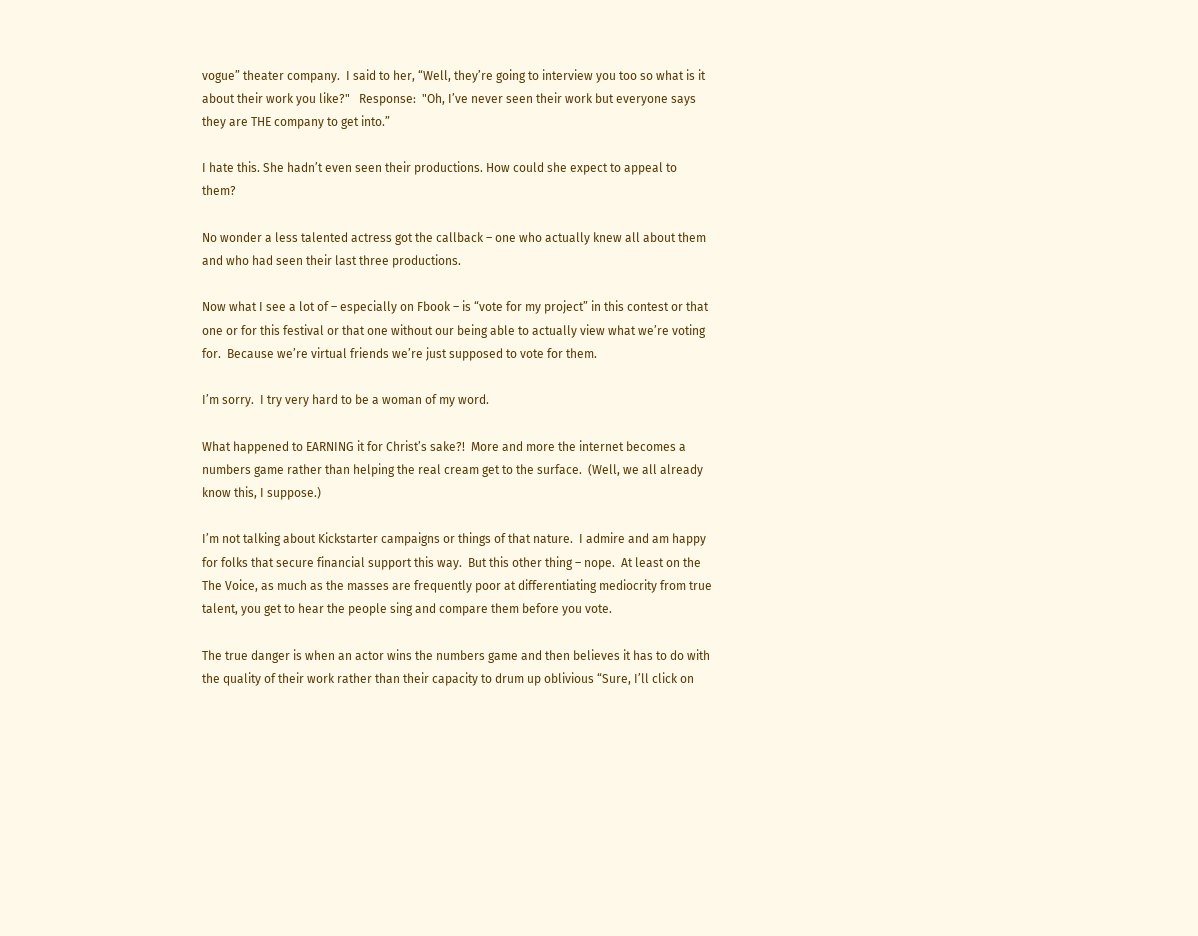vogue” theater company.  I said to her, “Well, they’re going to interview you too so what is it about their work you like?"   Response:  "Oh, I’ve never seen their work but everyone says they are THE company to get into.”

I hate this. She hadn’t even seen their productions. How could she expect to appeal to them?

No wonder a less talented actress got the callback – one who actually knew all about them and who had seen their last three productions.

Now what I see a lot of – especially on Fbook – is “vote for my project” in this contest or that one or for this festival or that one without our being able to actually view what we’re voting for.  Because we’re virtual friends we’re just supposed to vote for them.

I’m sorry.  I try very hard to be a woman of my word.

What happened to EARNING it for Christ’s sake?!  More and more the internet becomes a numbers game rather than helping the real cream get to the surface.  (Well, we all already know this, I suppose.)

I’m not talking about Kickstarter campaigns or things of that nature.  I admire and am happy for folks that secure financial support this way.  But this other thing – nope.  At least on the The Voice, as much as the masses are frequently poor at differentiating mediocrity from true talent, you get to hear the people sing and compare them before you vote.

The true danger is when an actor wins the numbers game and then believes it has to do with the quality of their work rather than their capacity to drum up oblivious “Sure, I’ll click on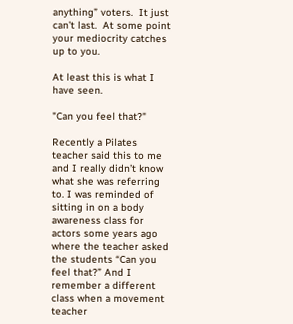anything” voters.  It just can’t last.  At some point your mediocrity catches up to you.

At least this is what I have seen.

"Can you feel that?"

Recently a Pilates teacher said this to me and I really didn’t know what she was referring to. I was reminded of sitting in on a body awareness class for actors some years ago where the teacher asked the students “Can you feel that?” And I remember a different class when a movement teacher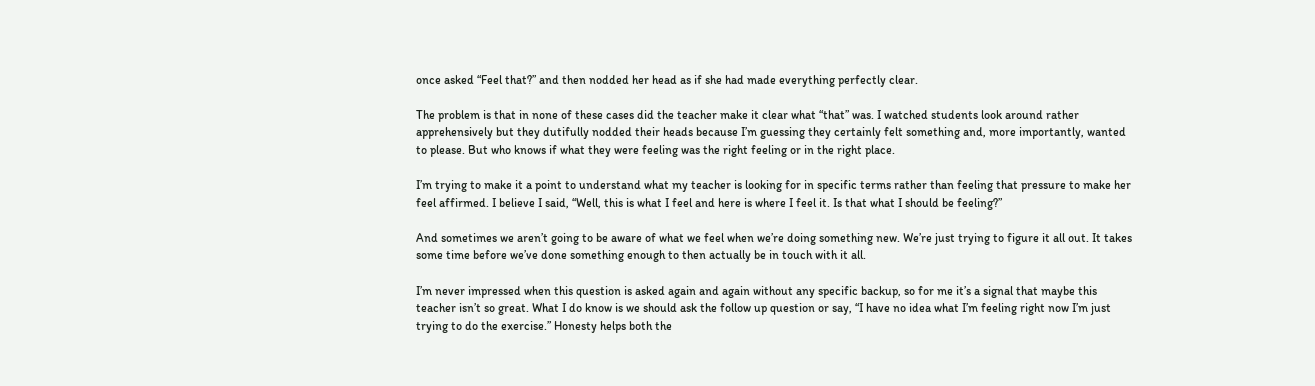once asked “Feel that?” and then nodded her head as if she had made everything perfectly clear.

The problem is that in none of these cases did the teacher make it clear what “that” was. I watched students look around rather apprehensively but they dutifully nodded their heads because I’m guessing they certainly felt something and, more importantly, wanted to please. But who knows if what they were feeling was the right feeling or in the right place.

I’m trying to make it a point to understand what my teacher is looking for in specific terms rather than feeling that pressure to make her feel affirmed. I believe I said, “Well, this is what I feel and here is where I feel it. Is that what I should be feeling?”

And sometimes we aren’t going to be aware of what we feel when we’re doing something new. We’re just trying to figure it all out. It takes some time before we’ve done something enough to then actually be in touch with it all.

I’m never impressed when this question is asked again and again without any specific backup, so for me it’s a signal that maybe this teacher isn’t so great. What I do know is we should ask the follow up question or say, “I have no idea what I’m feeling right now I’m just trying to do the exercise.” Honesty helps both the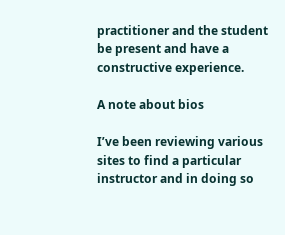practitioner and the student be present and have a constructive experience.

A note about bios

I’ve been reviewing various sites to find a particular instructor and in doing so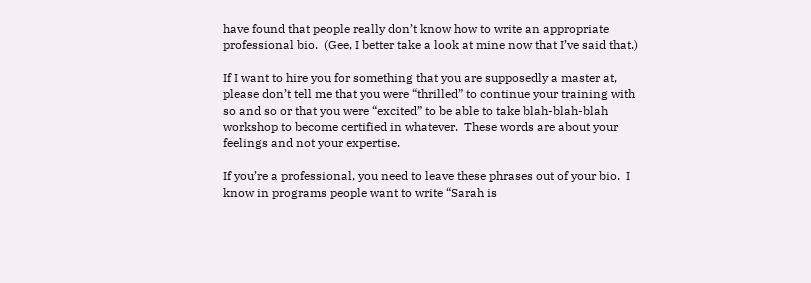have found that people really don’t know how to write an appropriate professional bio.  (Gee, I better take a look at mine now that I’ve said that.)

If I want to hire you for something that you are supposedly a master at, please don’t tell me that you were “thrilled” to continue your training with so and so or that you were “excited” to be able to take blah-blah-blah workshop to become certified in whatever.  These words are about your feelings and not your expertise.

If you’re a professional, you need to leave these phrases out of your bio.  I know in programs people want to write “Sarah is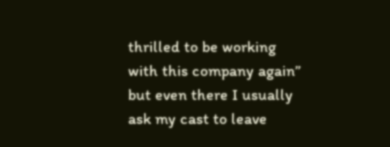thrilled to be working with this company again” but even there I usually ask my cast to leave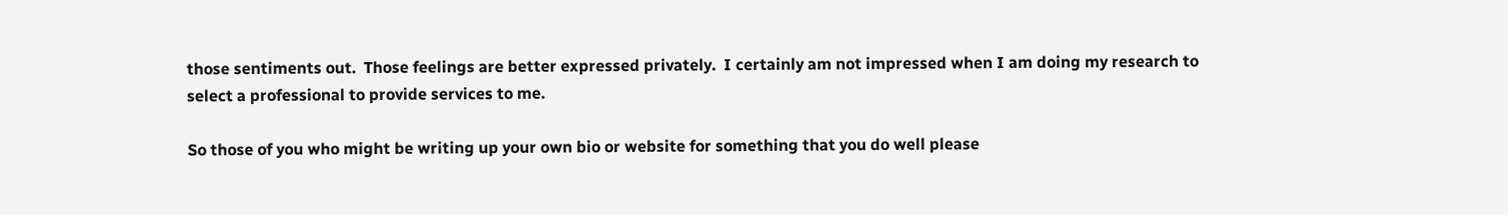those sentiments out.  Those feelings are better expressed privately.  I certainly am not impressed when I am doing my research to select a professional to provide services to me.

So those of you who might be writing up your own bio or website for something that you do well please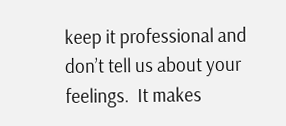keep it professional and don’t tell us about your feelings.  It makes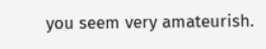you seem very amateurish.